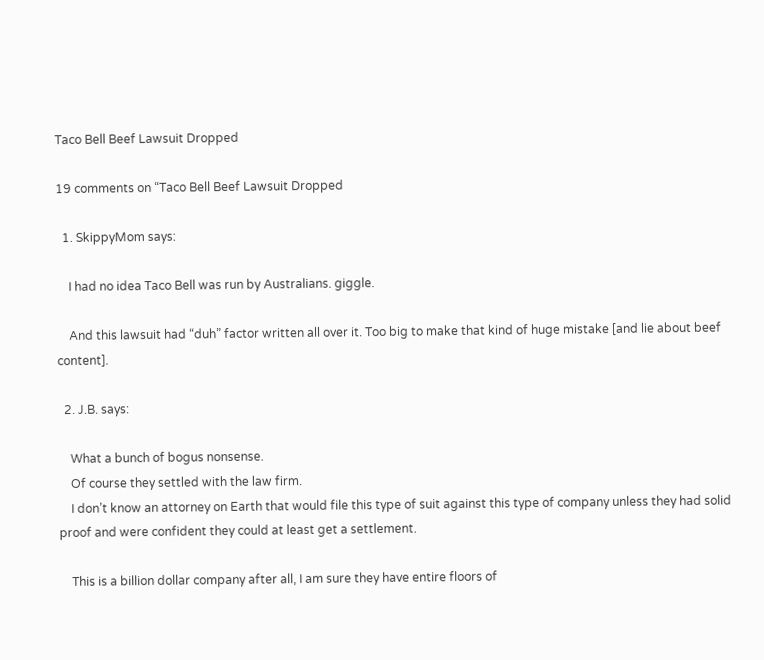Taco Bell Beef Lawsuit Dropped

19 comments on “Taco Bell Beef Lawsuit Dropped

  1. SkippyMom says:

    I had no idea Taco Bell was run by Australians. giggle.

    And this lawsuit had “duh” factor written all over it. Too big to make that kind of huge mistake [and lie about beef content].

  2. J.B. says:

    What a bunch of bogus nonsense.
    Of course they settled with the law firm.
    I don’t know an attorney on Earth that would file this type of suit against this type of company unless they had solid proof and were confident they could at least get a settlement.

    This is a billion dollar company after all, I am sure they have entire floors of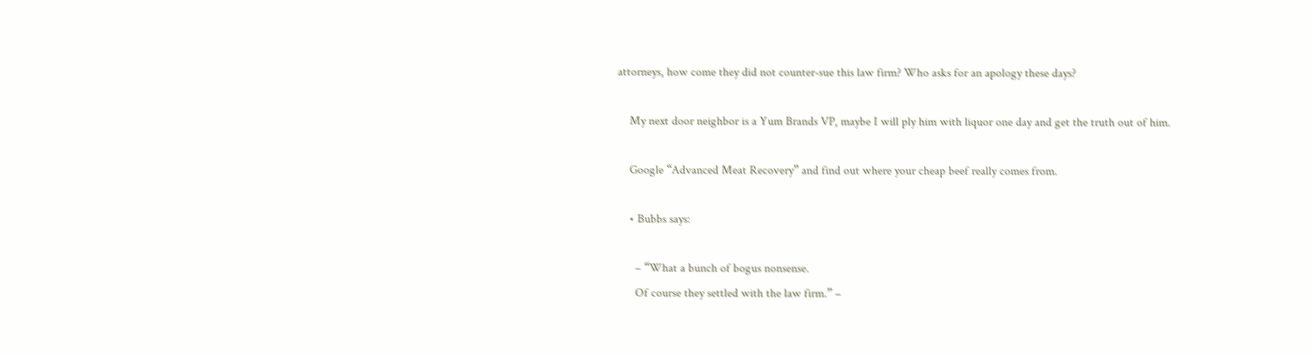attorneys, how come they did not counter-sue this law firm? Who asks for an apology these days?

    My next door neighbor is a Yum Brands VP, maybe I will ply him with liquor one day and get the truth out of him.

    Google “Advanced Meat Recovery” and find out where your cheap beef really comes from.

    • Bubbs says:

      – “What a bunch of bogus nonsense.
      Of course they settled with the law firm.” –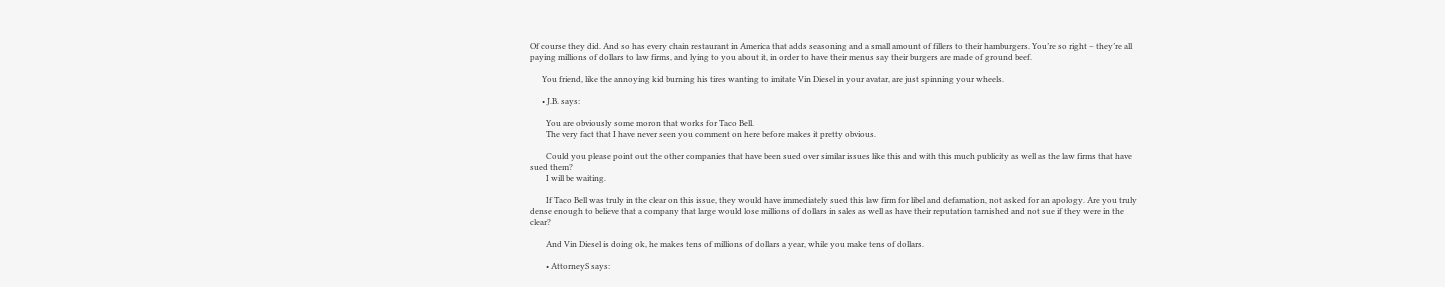Of course they did. And so has every chain restaurant in America that adds seasoning and a small amount of fillers to their hamburgers. You’re so right – they’re all paying millions of dollars to law firms, and lying to you about it, in order to have their menus say their burgers are made of ground beef.

      You friend, like the annoying kid burning his tires wanting to imitate Vin Diesel in your avatar, are just spinning your wheels.

      • J.B. says:

        You are obviously some moron that works for Taco Bell.
        The very fact that I have never seen you comment on here before makes it pretty obvious.

        Could you please point out the other companies that have been sued over similar issues like this and with this much publicity as well as the law firms that have sued them?
        I will be waiting.

        If Taco Bell was truly in the clear on this issue, they would have immediately sued this law firm for libel and defamation, not asked for an apology. Are you truly dense enough to believe that a company that large would lose millions of dollars in sales as well as have their reputation tarnished and not sue if they were in the clear?

        And Vin Diesel is doing ok, he makes tens of millions of dollars a year, while you make tens of dollars.

        • AttorneyS says: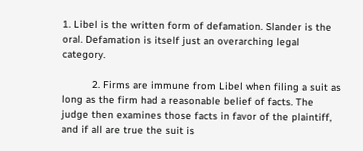1. Libel is the written form of defamation. Slander is the oral. Defamation is itself just an overarching legal category.

          2. Firms are immune from Libel when filing a suit as long as the firm had a reasonable belief of facts. The judge then examines those facts in favor of the plaintiff, and if all are true the suit is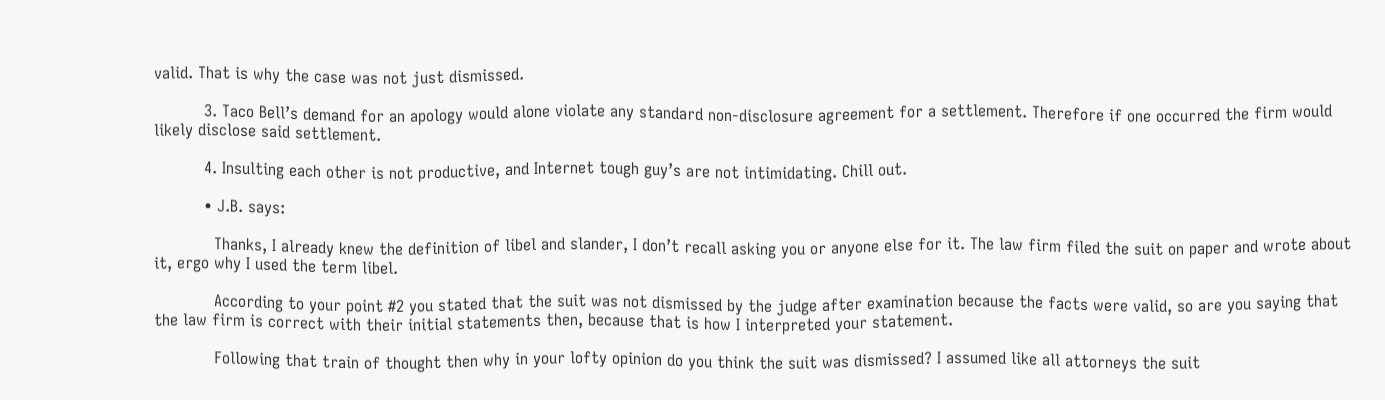valid. That is why the case was not just dismissed.

          3. Taco Bell’s demand for an apology would alone violate any standard non-disclosure agreement for a settlement. Therefore if one occurred the firm would likely disclose said settlement.

          4. Insulting each other is not productive, and Internet tough guy’s are not intimidating. Chill out.

          • J.B. says:

            Thanks, I already knew the definition of libel and slander, I don’t recall asking you or anyone else for it. The law firm filed the suit on paper and wrote about it, ergo why I used the term libel.

            According to your point #2 you stated that the suit was not dismissed by the judge after examination because the facts were valid, so are you saying that the law firm is correct with their initial statements then, because that is how I interpreted your statement.

            Following that train of thought then why in your lofty opinion do you think the suit was dismissed? I assumed like all attorneys the suit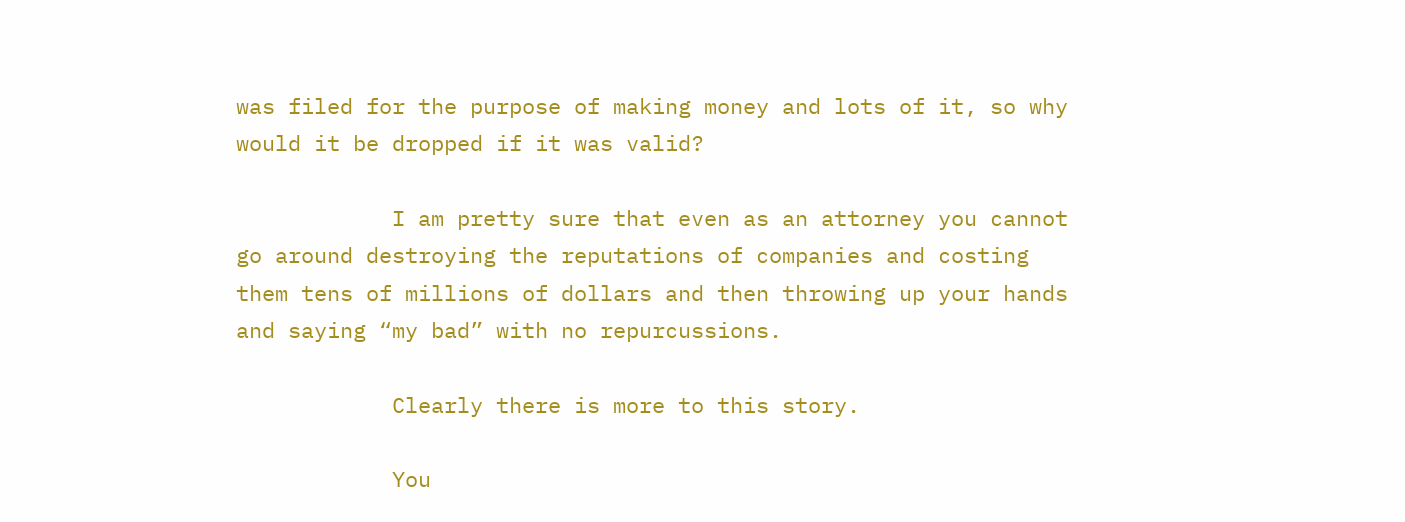was filed for the purpose of making money and lots of it, so why would it be dropped if it was valid?

            I am pretty sure that even as an attorney you cannot go around destroying the reputations of companies and costing them tens of millions of dollars and then throwing up your hands and saying “my bad” with no repurcussions.

            Clearly there is more to this story.

            You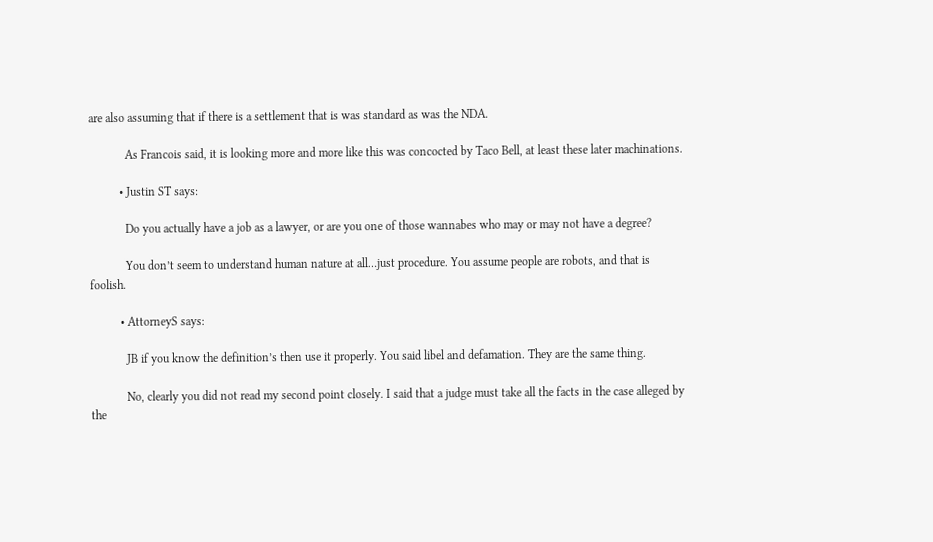are also assuming that if there is a settlement that is was standard as was the NDA.

            As Francois said, it is looking more and more like this was concocted by Taco Bell, at least these later machinations.

          • Justin ST says:

            Do you actually have a job as a lawyer, or are you one of those wannabes who may or may not have a degree?

            You don’t seem to understand human nature at all…just procedure. You assume people are robots, and that is foolish.

          • AttorneyS says:

            JB if you know the definition’s then use it properly. You said libel and defamation. They are the same thing.

            No, clearly you did not read my second point closely. I said that a judge must take all the facts in the case alleged by the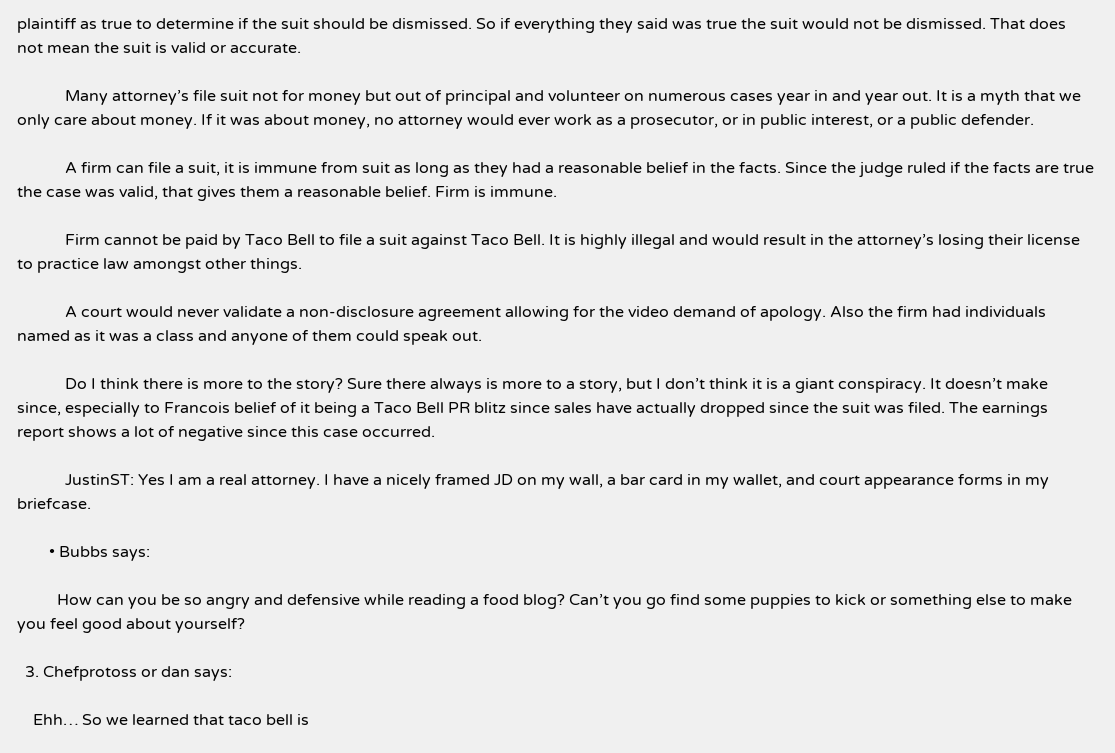plaintiff as true to determine if the suit should be dismissed. So if everything they said was true the suit would not be dismissed. That does not mean the suit is valid or accurate.

            Many attorney’s file suit not for money but out of principal and volunteer on numerous cases year in and year out. It is a myth that we only care about money. If it was about money, no attorney would ever work as a prosecutor, or in public interest, or a public defender.

            A firm can file a suit, it is immune from suit as long as they had a reasonable belief in the facts. Since the judge ruled if the facts are true the case was valid, that gives them a reasonable belief. Firm is immune.

            Firm cannot be paid by Taco Bell to file a suit against Taco Bell. It is highly illegal and would result in the attorney’s losing their license to practice law amongst other things.

            A court would never validate a non-disclosure agreement allowing for the video demand of apology. Also the firm had individuals named as it was a class and anyone of them could speak out.

            Do I think there is more to the story? Sure there always is more to a story, but I don’t think it is a giant conspiracy. It doesn’t make since, especially to Francois belief of it being a Taco Bell PR blitz since sales have actually dropped since the suit was filed. The earnings report shows a lot of negative since this case occurred.

            JustinST: Yes I am a real attorney. I have a nicely framed JD on my wall, a bar card in my wallet, and court appearance forms in my briefcase.

        • Bubbs says:

          How can you be so angry and defensive while reading a food blog? Can’t you go find some puppies to kick or something else to make you feel good about yourself?

  3. Chefprotoss or dan says:

    Ehh… So we learned that taco bell is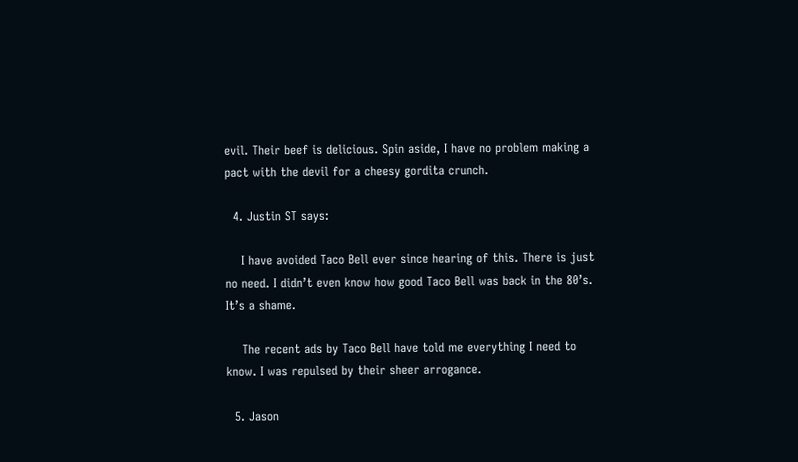evil. Their beef is delicious. Spin aside, I have no problem making a pact with the devil for a cheesy gordita crunch.

  4. Justin ST says:

    I have avoided Taco Bell ever since hearing of this. There is just no need. I didn’t even know how good Taco Bell was back in the 80’s. It’s a shame.

    The recent ads by Taco Bell have told me everything I need to know. I was repulsed by their sheer arrogance.

  5. Jason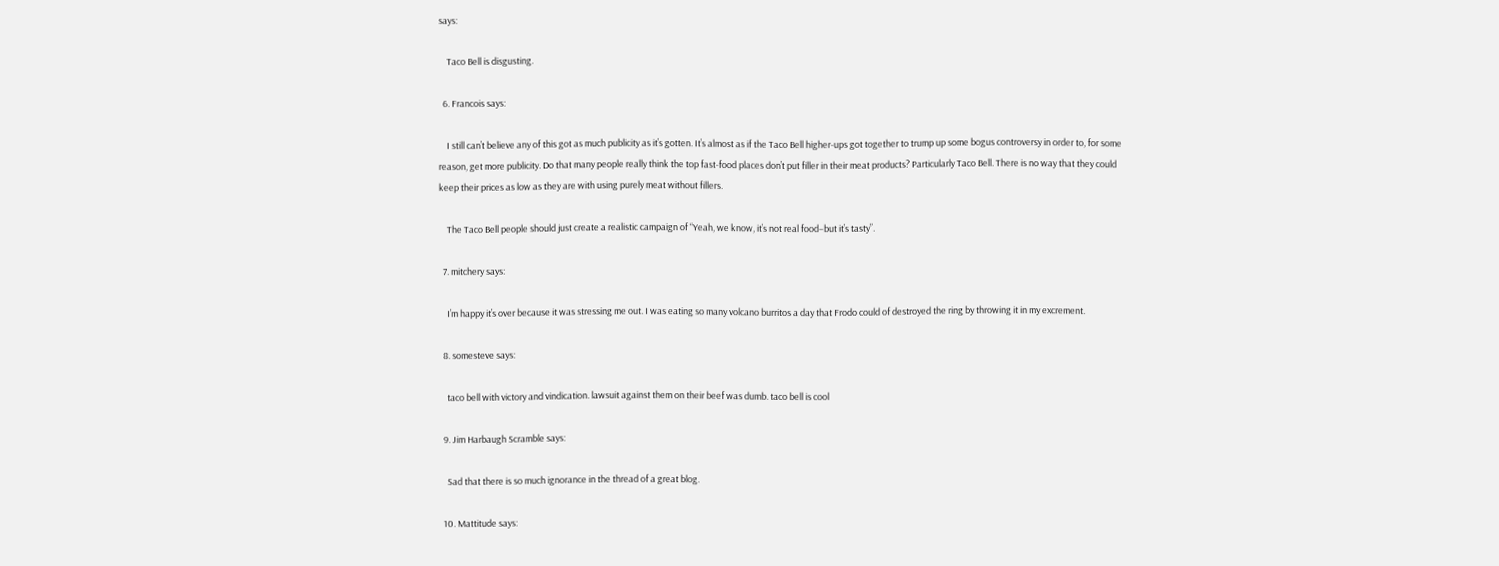says:

    Taco Bell is disgusting.

  6. Francois says:

    I still can’t believe any of this got as much publicity as it’s gotten. It’s almost as if the Taco Bell higher-ups got together to trump up some bogus controversy in order to, for some reason, get more publicity. Do that many people really think the top fast-food places don’t put filler in their meat products? Particularly Taco Bell. There is no way that they could keep their prices as low as they are with using purely meat without fillers.

    The Taco Bell people should just create a realistic campaign of “Yeah, we know, it’s not real food–but it’s tasty”.

  7. mitchery says:

    I’m happy it’s over because it was stressing me out. I was eating so many volcano burritos a day that Frodo could of destroyed the ring by throwing it in my excrement.

  8. somesteve says:

    taco bell with victory and vindication. lawsuit against them on their beef was dumb. taco bell is cool

  9. Jim Harbaugh Scramble says:

    Sad that there is so much ignorance in the thread of a great blog.

  10. Mattitude says: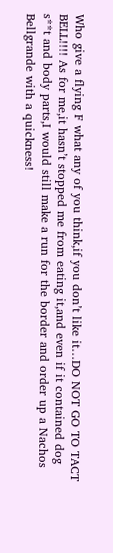Who give a flying F what any of you think,if you don’t like it…DO NOT GO TO TACT BELL!!!! As for me,it hasn’t stopped me from eating it,and even if it contained dog s**t and body parts,I would still make a run for the border and order up a Nachos Bellgrande with a quickness!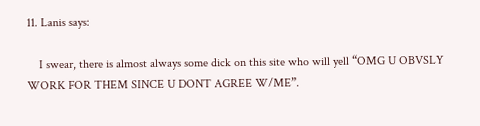11. Lanis says:

    I swear, there is almost always some dick on this site who will yell “OMG U OBVSLY WORK FOR THEM SINCE U DONT AGREE W/ME”.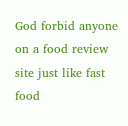God forbid anyone on a food review site just like fast food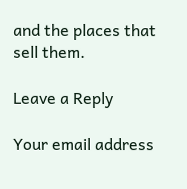and the places that sell them.

Leave a Reply

Your email address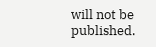will not be published.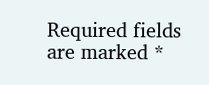Required fields are marked *